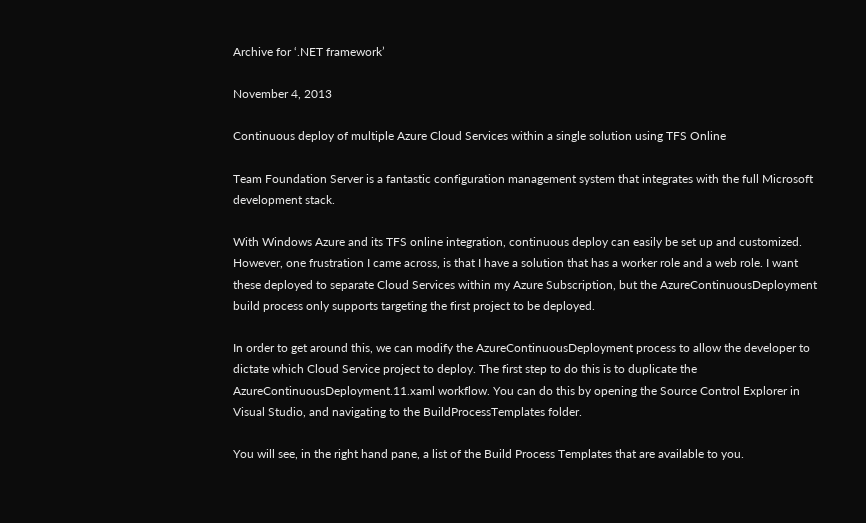Archive for ‘.NET framework’

November 4, 2013

Continuous deploy of multiple Azure Cloud Services within a single solution using TFS Online

Team Foundation Server is a fantastic configuration management system that integrates with the full Microsoft development stack.

With Windows Azure and its TFS online integration, continuous deploy can easily be set up and customized. However, one frustration I came across, is that I have a solution that has a worker role and a web role. I want these deployed to separate Cloud Services within my Azure Subscription, but the AzureContinuousDeployment build process only supports targeting the first project to be deployed.

In order to get around this, we can modify the AzureContinuousDeployment process to allow the developer to dictate which Cloud Service project to deploy. The first step to do this is to duplicate the AzureContinuousDeployment.11.xaml workflow. You can do this by opening the Source Control Explorer in Visual Studio, and navigating to the BuildProcessTemplates folder.

You will see, in the right hand pane, a list of the Build Process Templates that are available to you.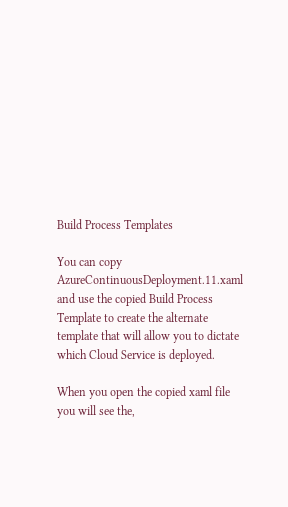Build Process Templates

You can copy AzureContinuousDeployment.11.xaml and use the copied Build Process Template to create the alternate template that will allow you to dictate which Cloud Service is deployed.

When you open the copied xaml file you will see the,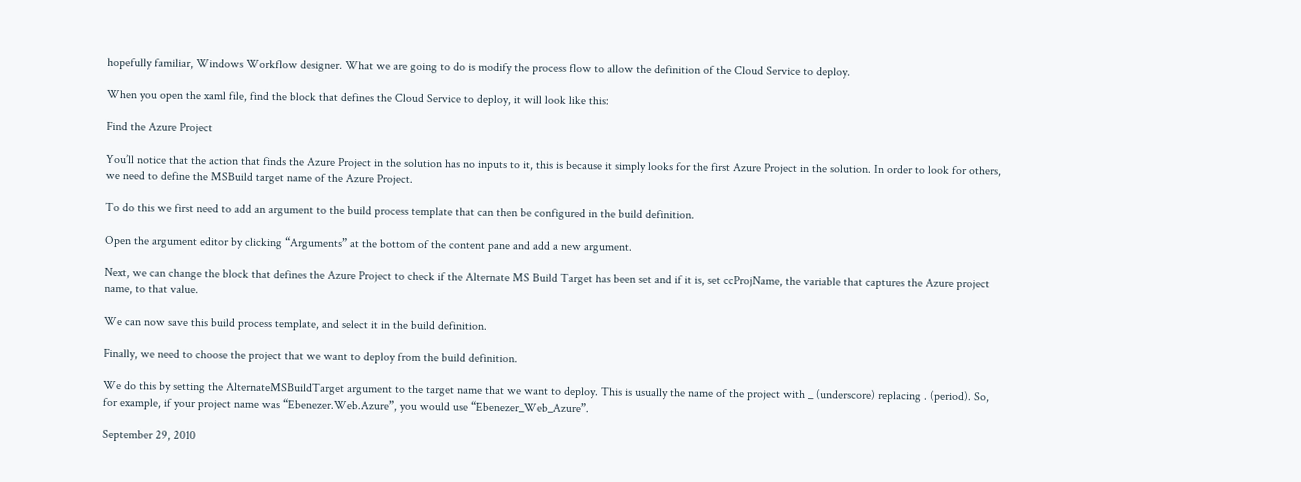hopefully familiar, Windows Workflow designer. What we are going to do is modify the process flow to allow the definition of the Cloud Service to deploy.

When you open the xaml file, find the block that defines the Cloud Service to deploy, it will look like this:

Find the Azure Project

You’ll notice that the action that finds the Azure Project in the solution has no inputs to it, this is because it simply looks for the first Azure Project in the solution. In order to look for others, we need to define the MSBuild target name of the Azure Project.

To do this we first need to add an argument to the build process template that can then be configured in the build definition.

Open the argument editor by clicking “Arguments” at the bottom of the content pane and add a new argument.

Next, we can change the block that defines the Azure Project to check if the Alternate MS Build Target has been set and if it is, set ccProjName, the variable that captures the Azure project name, to that value.

We can now save this build process template, and select it in the build definition.

Finally, we need to choose the project that we want to deploy from the build definition.

We do this by setting the AlternateMSBuildTarget argument to the target name that we want to deploy. This is usually the name of the project with _ (underscore) replacing . (period). So, for example, if your project name was “Ebenezer.Web.Azure”, you would use “Ebenezer_Web_Azure”.

September 29, 2010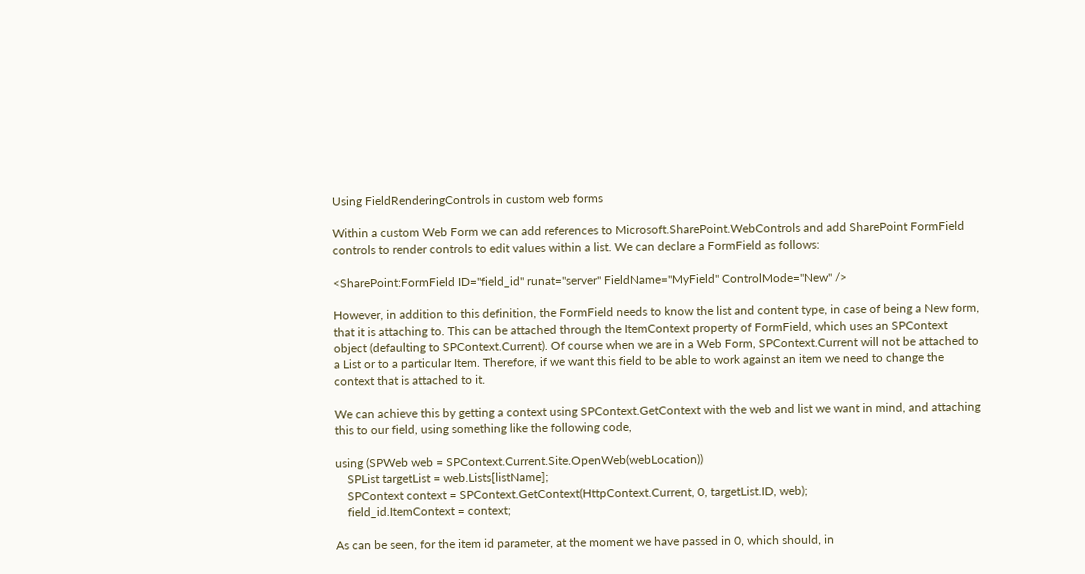Using FieldRenderingControls in custom web forms

Within a custom Web Form we can add references to Microsoft.SharePoint.WebControls and add SharePoint FormField controls to render controls to edit values within a list. We can declare a FormField as follows:

<SharePoint:FormField ID="field_id" runat="server" FieldName="MyField" ControlMode="New" />

However, in addition to this definition, the FormField needs to know the list and content type, in case of being a New form, that it is attaching to. This can be attached through the ItemContext property of FormField, which uses an SPContext object (defaulting to SPContext.Current). Of course when we are in a Web Form, SPContext.Current will not be attached to a List or to a particular Item. Therefore, if we want this field to be able to work against an item we need to change the context that is attached to it.

We can achieve this by getting a context using SPContext.GetContext with the web and list we want in mind, and attaching this to our field, using something like the following code,

using (SPWeb web = SPContext.Current.Site.OpenWeb(webLocation))
    SPList targetList = web.Lists[listName];
    SPContext context = SPContext.GetContext(HttpContext.Current, 0, targetList.ID, web);
    field_id.ItemContext = context;

As can be seen, for the item id parameter, at the moment we have passed in 0, which should, in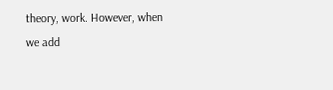theory, work. However, when we add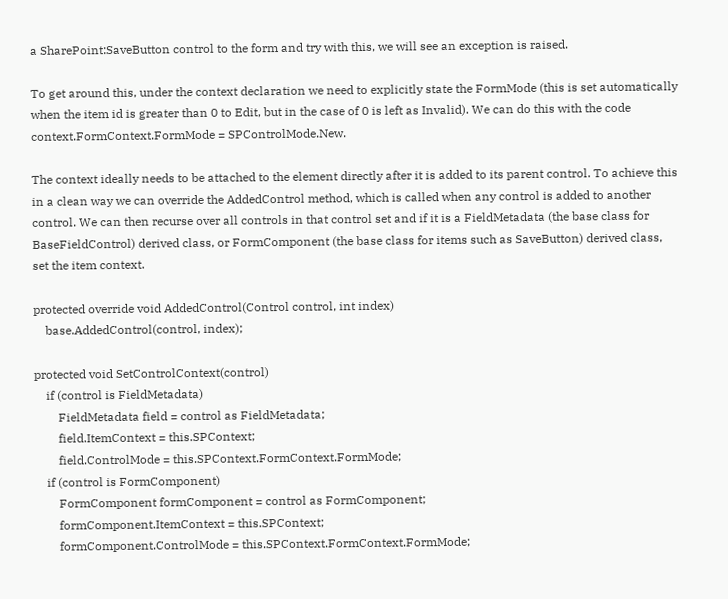a SharePoint:SaveButton control to the form and try with this, we will see an exception is raised.

To get around this, under the context declaration we need to explicitly state the FormMode (this is set automatically when the item id is greater than 0 to Edit, but in the case of 0 is left as Invalid). We can do this with the code context.FormContext.FormMode = SPControlMode.New.

The context ideally needs to be attached to the element directly after it is added to its parent control. To achieve this in a clean way we can override the AddedControl method, which is called when any control is added to another control. We can then recurse over all controls in that control set and if it is a FieldMetadata (the base class for BaseFieldControl) derived class, or FormComponent (the base class for items such as SaveButton) derived class, set the item context.

protected override void AddedControl(Control control, int index)
    base.AddedControl(control, index);

protected void SetControlContext(control)
    if (control is FieldMetadata)
        FieldMetadata field = control as FieldMetadata;
        field.ItemContext = this.SPContext;
        field.ControlMode = this.SPContext.FormContext.FormMode;
    if (control is FormComponent)
        FormComponent formComponent = control as FormComponent;
        formComponent.ItemContext = this.SPContext;
        formComponent.ControlMode = this.SPContext.FormContext.FormMode;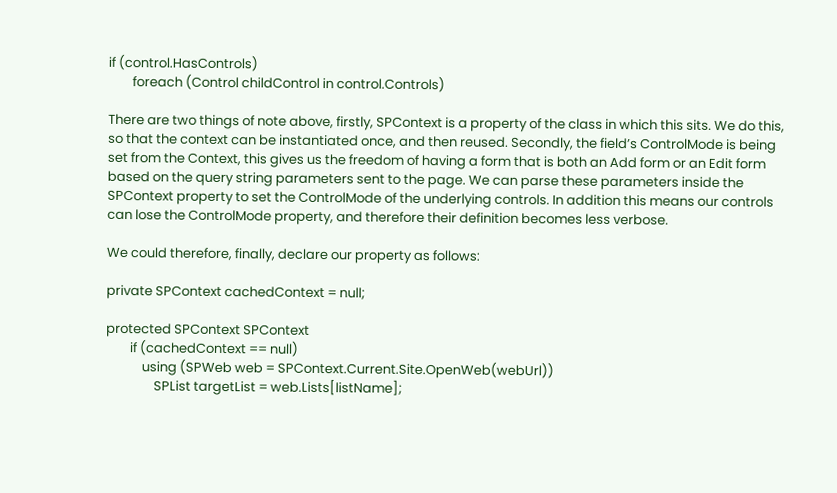if (control.HasControls)
        foreach (Control childControl in control.Controls)

There are two things of note above, firstly, SPContext is a property of the class in which this sits. We do this, so that the context can be instantiated once, and then reused. Secondly, the field’s ControlMode is being set from the Context, this gives us the freedom of having a form that is both an Add form or an Edit form based on the query string parameters sent to the page. We can parse these parameters inside the SPContext property to set the ControlMode of the underlying controls. In addition this means our controls can lose the ControlMode property, and therefore their definition becomes less verbose.

We could therefore, finally, declare our property as follows:

private SPContext cachedContext = null;

protected SPContext SPContext
        if (cachedContext == null)
            using (SPWeb web = SPContext.Current.Site.OpenWeb(webUrl))
                SPList targetList = web.Lists[listName];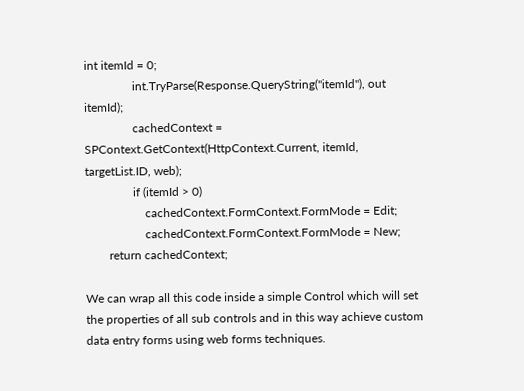int itemId = 0;
                int.TryParse(Response.QueryString("itemId"), out itemId);
                cachedContext = SPContext.GetContext(HttpContext.Current, itemId, targetList.ID, web);
                if (itemId > 0)
                    cachedContext.FormContext.FormMode = Edit;
                    cachedContext.FormContext.FormMode = New;
        return cachedContext;

We can wrap all this code inside a simple Control which will set the properties of all sub controls and in this way achieve custom data entry forms using web forms techniques.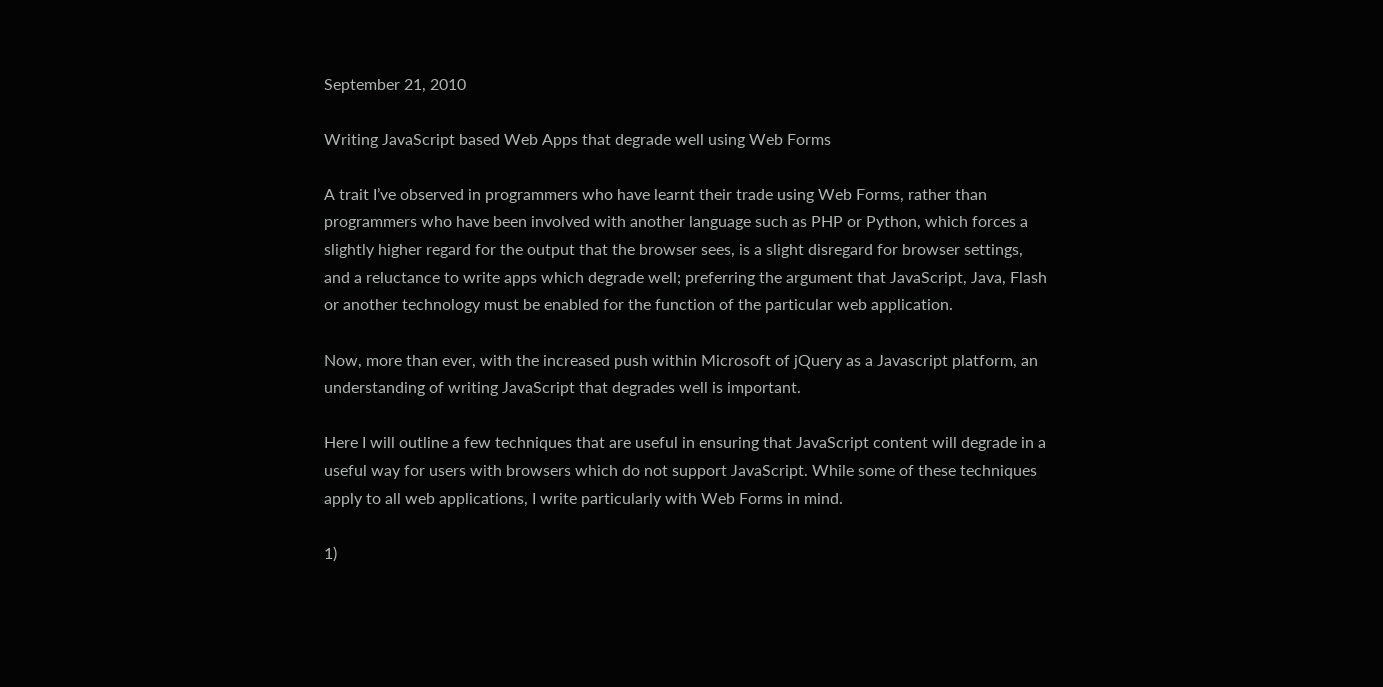September 21, 2010

Writing JavaScript based Web Apps that degrade well using Web Forms

A trait I’ve observed in programmers who have learnt their trade using Web Forms, rather than programmers who have been involved with another language such as PHP or Python, which forces a slightly higher regard for the output that the browser sees, is a slight disregard for browser settings, and a reluctance to write apps which degrade well; preferring the argument that JavaScript, Java, Flash or another technology must be enabled for the function of the particular web application.

Now, more than ever, with the increased push within Microsoft of jQuery as a Javascript platform, an understanding of writing JavaScript that degrades well is important.

Here I will outline a few techniques that are useful in ensuring that JavaScript content will degrade in a useful way for users with browsers which do not support JavaScript. While some of these techniques apply to all web applications, I write particularly with Web Forms in mind.

1)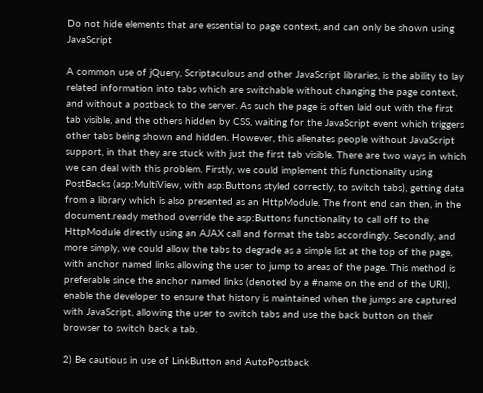Do not hide elements that are essential to page context, and can only be shown using JavaScript

A common use of jQuery, Scriptaculous and other JavaScript libraries, is the ability to lay related information into tabs which are switchable without changing the page context, and without a postback to the server. As such the page is often laid out with the first tab visible, and the others hidden by CSS, waiting for the JavaScript event which triggers other tabs being shown and hidden. However, this alienates people without JavaScript support, in that they are stuck with just the first tab visible. There are two ways in which we can deal with this problem. Firstly, we could implement this functionality using PostBacks (asp:MultiView, with asp:Buttons styled correctly, to switch tabs), getting data from a library which is also presented as an HttpModule. The front end can then, in the document.ready method override the asp:Buttons functionality to call off to the HttpModule directly using an AJAX call and format the tabs accordingly. Secondly, and more simply, we could allow the tabs to degrade as a simple list at the top of the page, with anchor named links allowing the user to jump to areas of the page. This method is preferable since the anchor named links (denoted by a #name on the end of the URI), enable the developer to ensure that history is maintained when the jumps are captured with JavaScript, allowing the user to switch tabs and use the back button on their browser to switch back a tab.

2) Be cautious in use of LinkButton and AutoPostback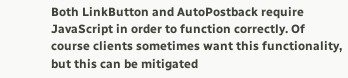Both LinkButton and AutoPostback require JavaScript in order to function correctly. Of course clients sometimes want this functionality, but this can be mitigated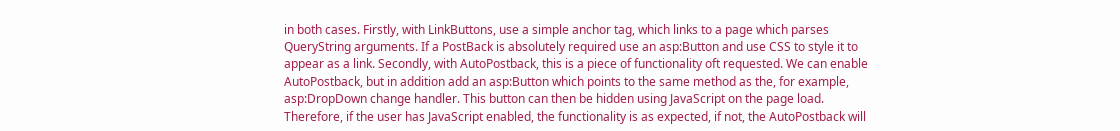in both cases. Firstly, with LinkButtons, use a simple anchor tag, which links to a page which parses QueryString arguments. If a PostBack is absolutely required use an asp:Button and use CSS to style it to appear as a link. Secondly, with AutoPostback, this is a piece of functionality oft requested. We can enable AutoPostback, but in addition add an asp:Button which points to the same method as the, for example, asp:DropDown change handler. This button can then be hidden using JavaScript on the page load. Therefore, if the user has JavaScript enabled, the functionality is as expected, if not, the AutoPostback will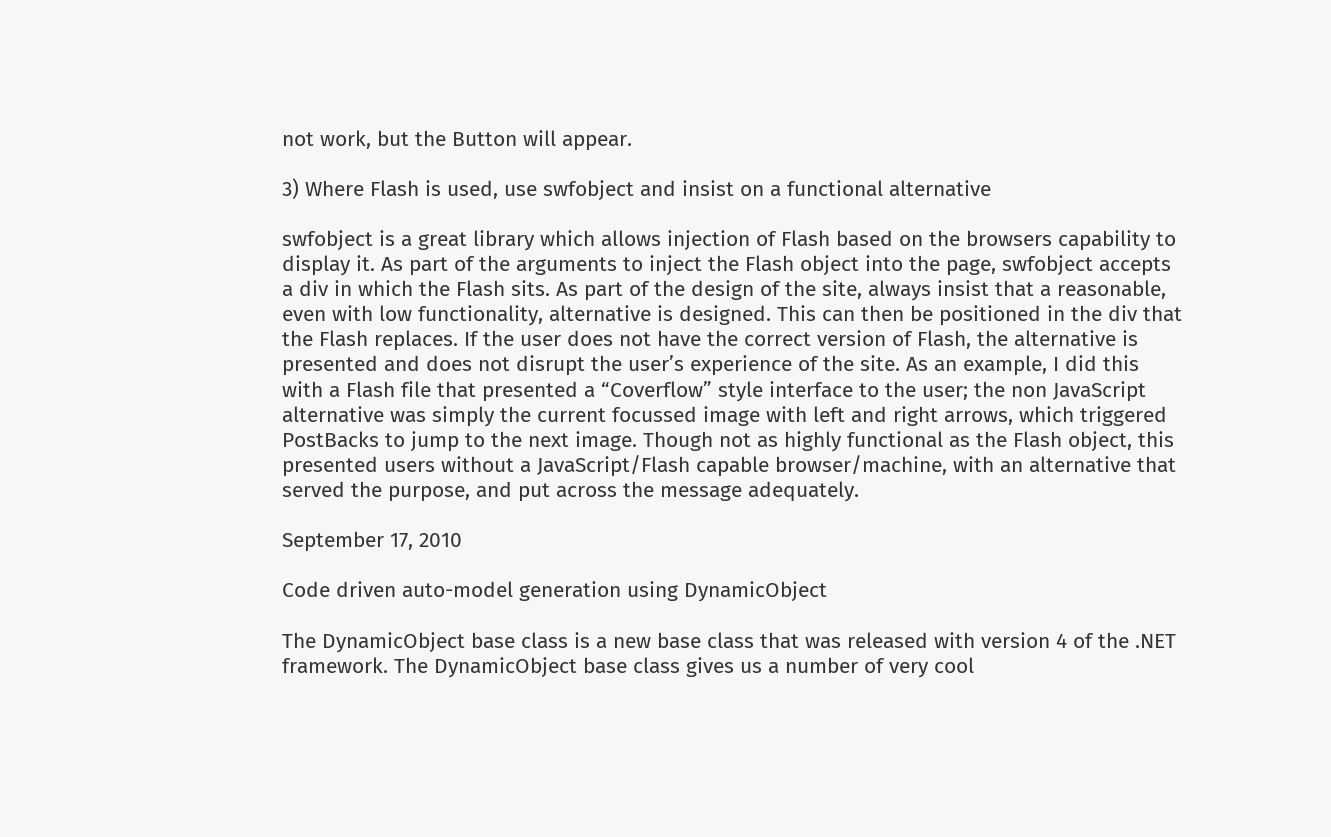not work, but the Button will appear.

3) Where Flash is used, use swfobject and insist on a functional alternative

swfobject is a great library which allows injection of Flash based on the browsers capability to display it. As part of the arguments to inject the Flash object into the page, swfobject accepts a div in which the Flash sits. As part of the design of the site, always insist that a reasonable, even with low functionality, alternative is designed. This can then be positioned in the div that the Flash replaces. If the user does not have the correct version of Flash, the alternative is presented and does not disrupt the user’s experience of the site. As an example, I did this with a Flash file that presented a “Coverflow” style interface to the user; the non JavaScript alternative was simply the current focussed image with left and right arrows, which triggered PostBacks to jump to the next image. Though not as highly functional as the Flash object, this presented users without a JavaScript/Flash capable browser/machine, with an alternative that served the purpose, and put across the message adequately.

September 17, 2010

Code driven auto-model generation using DynamicObject

The DynamicObject base class is a new base class that was released with version 4 of the .NET framework. The DynamicObject base class gives us a number of very cool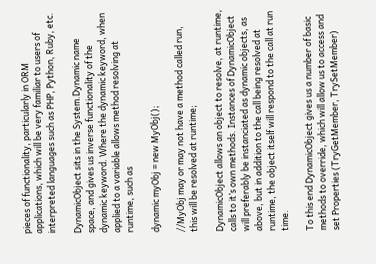pieces of functionality, particularly in ORM applications, which will be very familiar to users of interpreted languages such as PHP, Python, Ruby, etc.

DynamicObject sits in the System.Dynamic name space, and gives us inverse functionality of the dynamic keyword. Where the dynamic keyword, when applied to a variable allows method resolving at runtime, such as

dynamic myObj = new MyObj();

//MyObj may or may not have a method called run, this will be resolved at runtime;

DynamicObject allows an object to resolve, at runtime, calls to it’s own methods. Instances of DynamicObject will preferably be instanciated as dynamic objects, as above, but in addition to the call being resolved at runtime, the object itself will respond to the call at run time.

To this end DynamicObject gives us a number of basic methods to override, which will allow us to access and set Properties (TryGetMember, TrySetMember)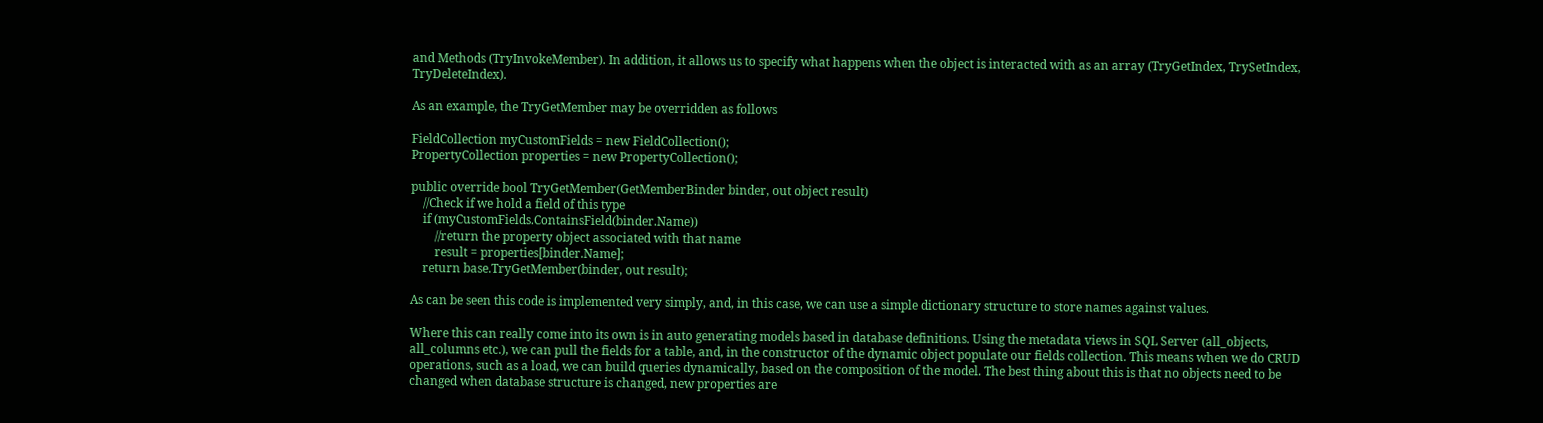and Methods (TryInvokeMember). In addition, it allows us to specify what happens when the object is interacted with as an array (TryGetIndex, TrySetIndex, TryDeleteIndex).

As an example, the TryGetMember may be overridden as follows

FieldCollection myCustomFields = new FieldCollection();
PropertyCollection properties = new PropertyCollection();

public override bool TryGetMember(GetMemberBinder binder, out object result)
    //Check if we hold a field of this type
    if (myCustomFields.ContainsField(binder.Name))
        //return the property object associated with that name
        result = properties[binder.Name];
    return base.TryGetMember(binder, out result);

As can be seen this code is implemented very simply, and, in this case, we can use a simple dictionary structure to store names against values.

Where this can really come into its own is in auto generating models based in database definitions. Using the metadata views in SQL Server (all_objects, all_columns etc.), we can pull the fields for a table, and, in the constructor of the dynamic object populate our fields collection. This means when we do CRUD operations, such as a load, we can build queries dynamically, based on the composition of the model. The best thing about this is that no objects need to be changed when database structure is changed, new properties are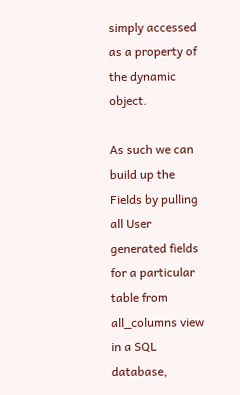simply accessed as a property of the dynamic object.

As such we can build up the Fields by pulling all User generated fields for a particular table from all_columns view in a SQL database,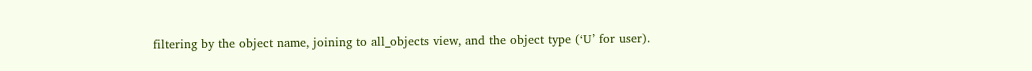filtering by the object name, joining to all_objects view, and the object type (‘U’ for user).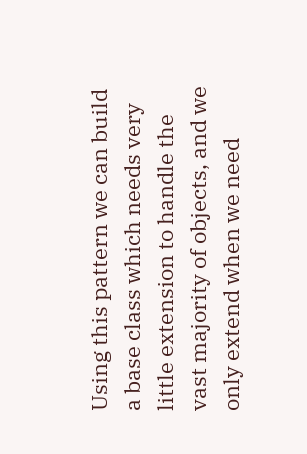Using this pattern we can build a base class which needs very little extension to handle the vast majority of objects, and we only extend when we need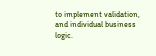to implement validation, and individual business logic.